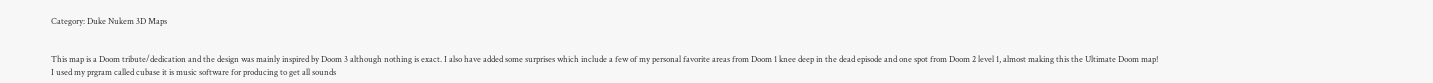Category: Duke Nukem 3D Maps


This map is a Doom tribute/dedication and the design was mainly inspired by Doom 3 although nothing is exact. I also have added some surprises which include a few of my personal favorite areas from Doom 1 knee deep in the dead episode and one spot from Doom 2 level 1, almost making this the Ultimate Doom map! I used my prgram called cubase it is music software for producing to get all sounds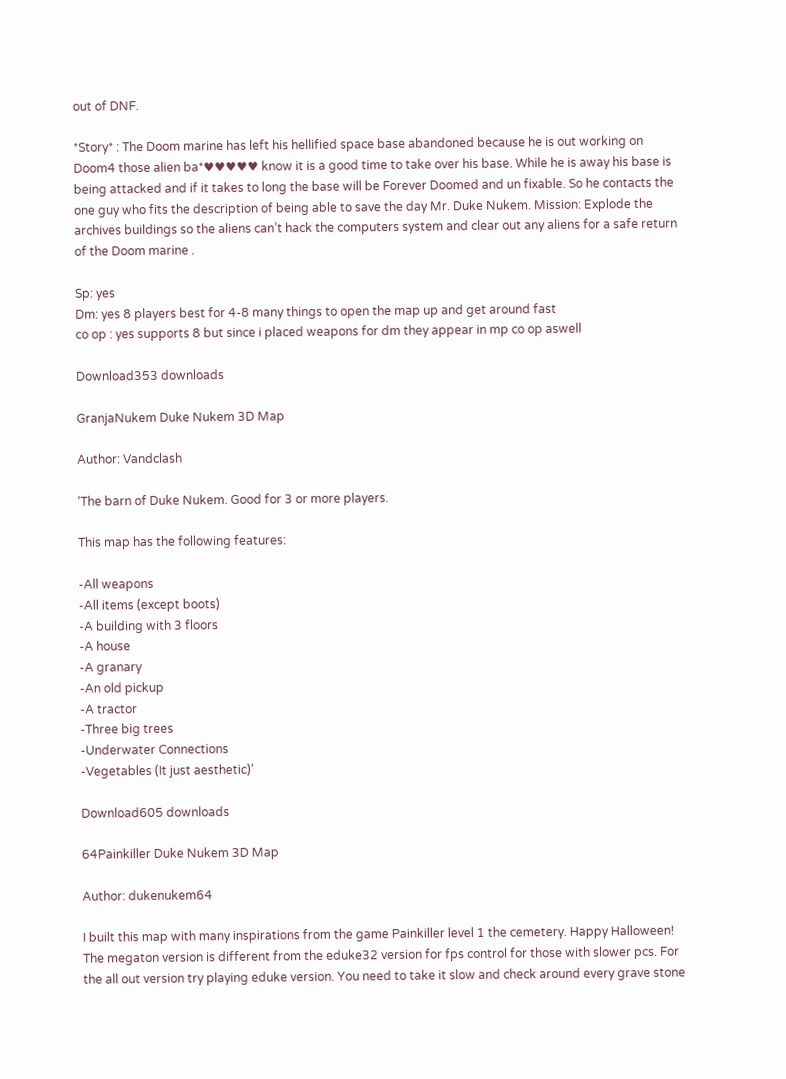out of DNF.

*Story* : The Doom marine has left his hellified space base abandoned because he is out working on Doom4 those alien ba*♥♥♥♥♥ know it is a good time to take over his base. While he is away his base is being attacked and if it takes to long the base will be Forever Doomed and un fixable. So he contacts the one guy who fits the description of being able to save the day Mr. Duke Nukem. Mission: Explode the archives buildings so the aliens can’t hack the computers system and clear out any aliens for a safe return of the Doom marine .

Sp: yes
Dm: yes 8 players best for 4-8 many things to open the map up and get around fast
co op : yes supports 8 but since i placed weapons for dm they appear in mp co op aswell

Download353 downloads

GranjaNukem Duke Nukem 3D Map

Author: Vandclash

‘The barn of Duke Nukem. Good for 3 or more players.

This map has the following features:

-All weapons
-All items (except boots)
-A building with 3 floors
-A house
-A granary
-An old pickup
-A tractor
-Three big trees
-Underwater Connections
-Vegetables (It just aesthetic)’

Download605 downloads

64Painkiller Duke Nukem 3D Map

Author: dukenukem64

I built this map with many inspirations from the game Painkiller level 1 the cemetery. Happy Halloween! The megaton version is different from the eduke32 version for fps control for those with slower pcs. For the all out version try playing eduke version. You need to take it slow and check around every grave stone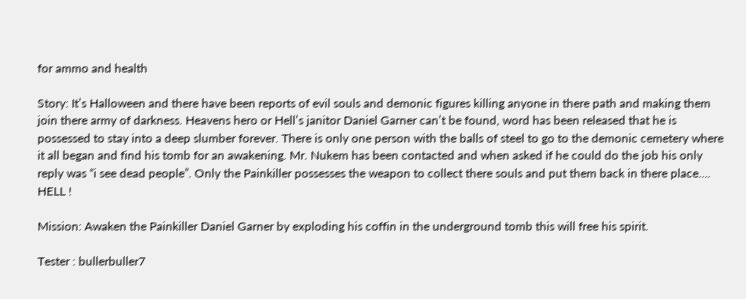for ammo and health

Story: It’s Halloween and there have been reports of evil souls and demonic figures killing anyone in there path and making them join there army of darkness. Heavens hero or Hell’s janitor Daniel Garner can’t be found, word has been released that he is possessed to stay into a deep slumber forever. There is only one person with the balls of steel to go to the demonic cemetery where it all began and find his tomb for an awakening. Mr. Nukem has been contacted and when asked if he could do the job his only reply was “i see dead people”. Only the Painkiller possesses the weapon to collect there souls and put them back in there place…. HELL !

Mission: Awaken the Painkiller Daniel Garner by exploding his coffin in the underground tomb this will free his spirit.

Tester : bullerbuller7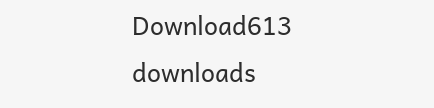Download613 downloads